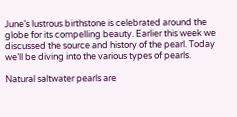June’s lustrous birthstone is celebrated around the globe for its compelling beauty. Earlier this week we discussed the source and history of the pearl. Today we’ll be diving into the various types of pearls.

Natural saltwater pearls are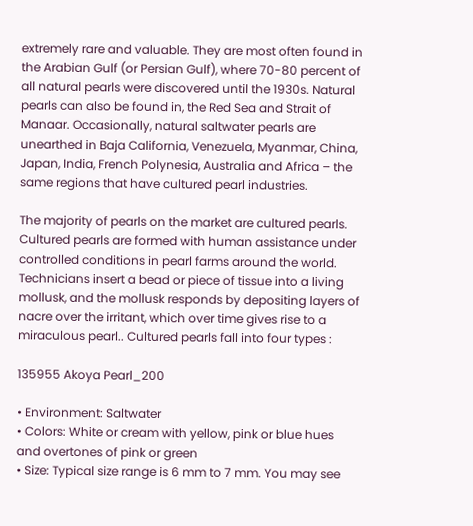extremely rare and valuable. They are most often found in the Arabian Gulf (or Persian Gulf), where 70-80 percent of all natural pearls were discovered until the 1930s. Natural pearls can also be found in, the Red Sea and Strait of Manaar. Occasionally, natural saltwater pearls are unearthed in Baja California, Venezuela, Myanmar, China, Japan, India, French Polynesia, Australia and Africa – the same regions that have cultured pearl industries.

The majority of pearls on the market are cultured pearls. Cultured pearls are formed with human assistance under controlled conditions in pearl farms around the world. Technicians insert a bead or piece of tissue into a living mollusk, and the mollusk responds by depositing layers of nacre over the irritant, which over time gives rise to a miraculous pearl.. Cultured pearls fall into four types :

135955 Akoya Pearl_200

• Environment: Saltwater
• Colors: White or cream with yellow, pink or blue hues and overtones of pink or green
• Size: Typical size range is 6 mm to 7 mm. You may see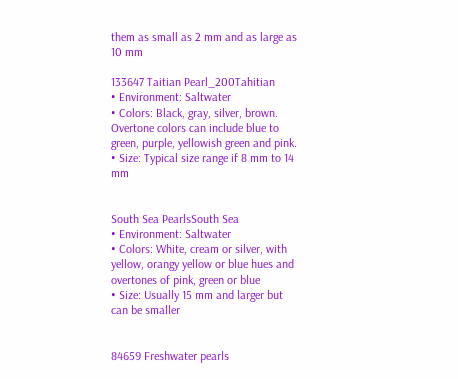them as small as 2 mm and as large as 10 mm

133647 Taitian Pearl_200Tahitian
• Environment: Saltwater
• Colors: Black, gray, silver, brown. Overtone colors can include blue to green, purple, yellowish green and pink.
• Size: Typical size range if 8 mm to 14 mm


South Sea PearlsSouth Sea
• Environment: Saltwater
• Colors: White, cream or silver, with yellow, orangy yellow or blue hues and overtones of pink, green or blue
• Size: Usually 15 mm and larger but can be smaller


84659 Freshwater pearls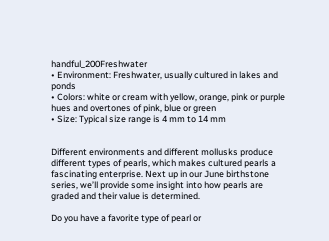handful_200Freshwater
• Environment: Freshwater, usually cultured in lakes and ponds
• Colors: white or cream with yellow, orange, pink or purple hues and overtones of pink, blue or green
• Size: Typical size range is 4 mm to 14 mm


Different environments and different mollusks produce different types of pearls, which makes cultured pearls a fascinating enterprise. Next up in our June birthstone series, we’ll provide some insight into how pearls are graded and their value is determined.

Do you have a favorite type of pearl or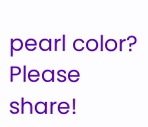pearl color? Please share!